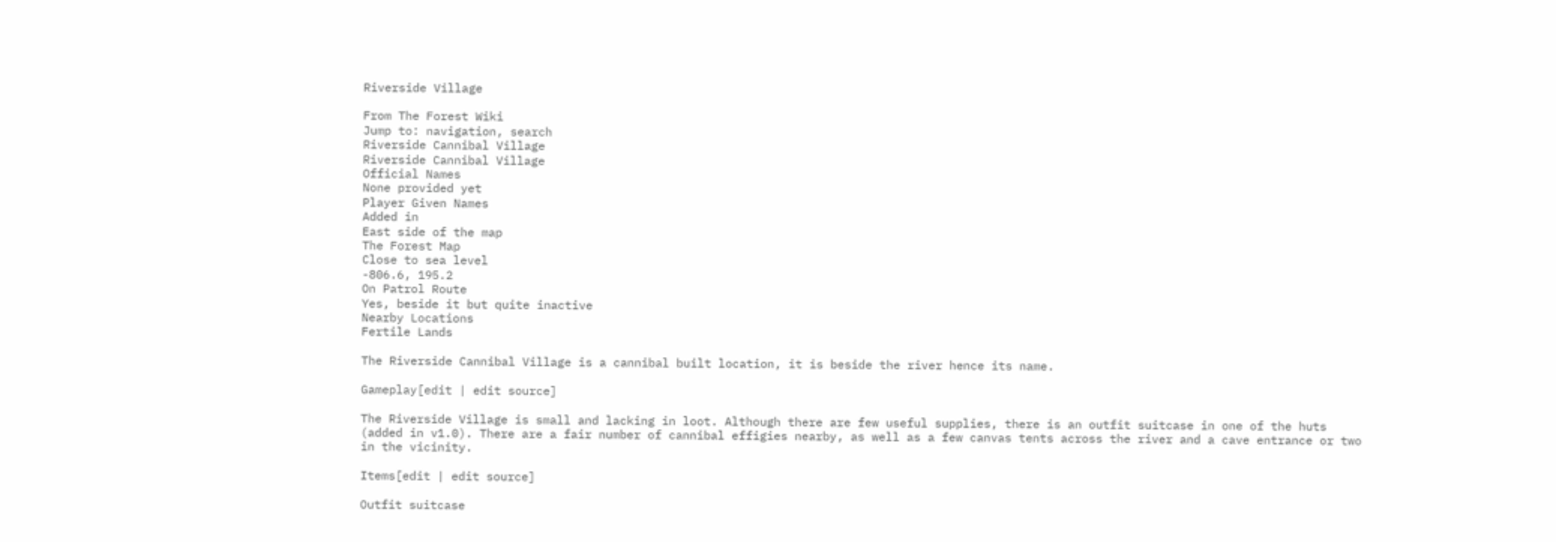Riverside Village

From The Forest Wiki
Jump to: navigation, search
Riverside Cannibal Village
Riverside Cannibal Village
Official Names
None provided yet
Player Given Names
Added in
East side of the map
The Forest Map
Close to sea level
-806.6, 195.2
On Patrol Route
Yes, beside it but quite inactive
Nearby Locations
Fertile Lands

The Riverside Cannibal Village is a cannibal built location, it is beside the river hence its name.

Gameplay[edit | edit source]

The Riverside Village is small and lacking in loot. Although there are few useful supplies, there is an outfit suitcase in one of the huts (added in v1.0). There are a fair number of cannibal effigies nearby, as well as a few canvas tents across the river and a cave entrance or two in the vicinity.

Items[edit | edit source]

Outfit suitcase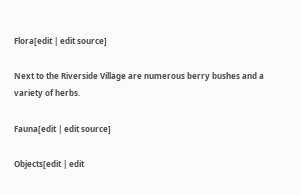Flora[edit | edit source]

Next to the Riverside Village are numerous berry bushes and a variety of herbs.

Fauna[edit | edit source]

Objects[edit | edit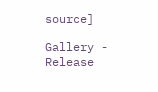source]

Gallery - Release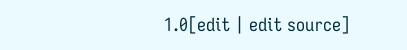1.0[edit | edit source]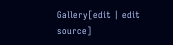Gallery[edit | edit source]